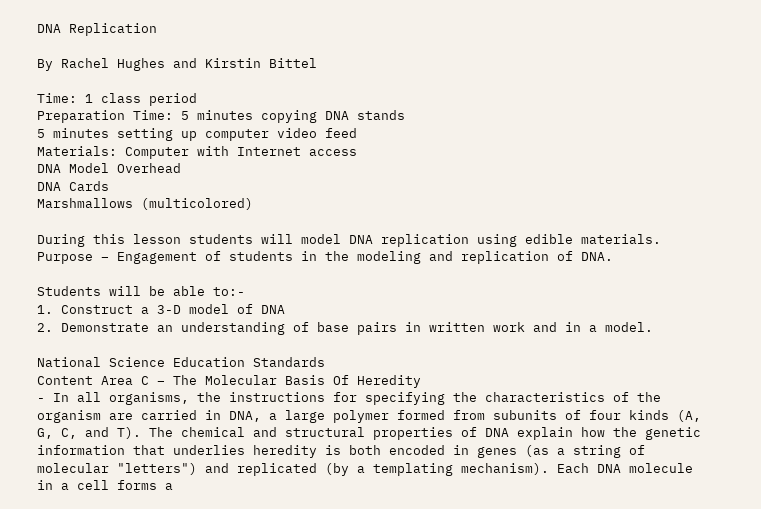DNA Replication

By Rachel Hughes and Kirstin Bittel

Time: 1 class period
Preparation Time: 5 minutes copying DNA stands
5 minutes setting up computer video feed
Materials: Computer with Internet access
DNA Model Overhead
DNA Cards
Marshmallows (multicolored)

During this lesson students will model DNA replication using edible materials.
Purpose – Engagement of students in the modeling and replication of DNA.

Students will be able to:-
1. Construct a 3-D model of DNA
2. Demonstrate an understanding of base pairs in written work and in a model.

National Science Education Standards
Content Area C – The Molecular Basis Of Heredity
- In all organisms, the instructions for specifying the characteristics of the organism are carried in DNA, a large polymer formed from subunits of four kinds (A, G, C, and T). The chemical and structural properties of DNA explain how the genetic information that underlies heredity is both encoded in genes (as a string of molecular "letters") and replicated (by a templating mechanism). Each DNA molecule in a cell forms a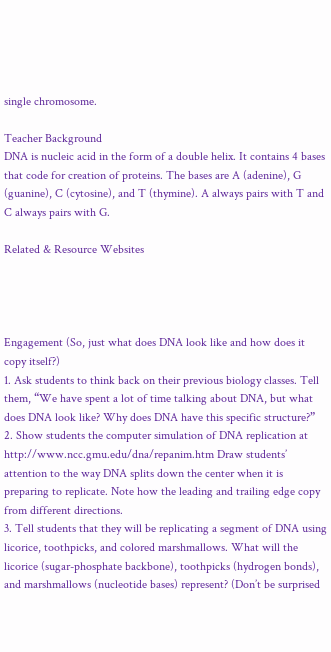single chromosome.

Teacher Background
DNA is nucleic acid in the form of a double helix. It contains 4 bases that code for creation of proteins. The bases are A (adenine), G (guanine), C (cytosine), and T (thymine). A always pairs with T and C always pairs with G.

Related & Resource Websites




Engagement (So, just what does DNA look like and how does it copy itself?)
1. Ask students to think back on their previous biology classes. Tell them, “We have spent a lot of time talking about DNA, but what does DNA look like? Why does DNA have this specific structure?”
2. Show students the computer simulation of DNA replication at
http://www.ncc.gmu.edu/dna/repanim.htm Draw students’ attention to the way DNA splits down the center when it is preparing to replicate. Note how the leading and trailing edge copy from different directions.
3. Tell students that they will be replicating a segment of DNA using licorice, toothpicks, and colored marshmallows. What will the licorice (sugar-phosphate backbone), toothpicks (hydrogen bonds), and marshmallows (nucleotide bases) represent? (Don’t be surprised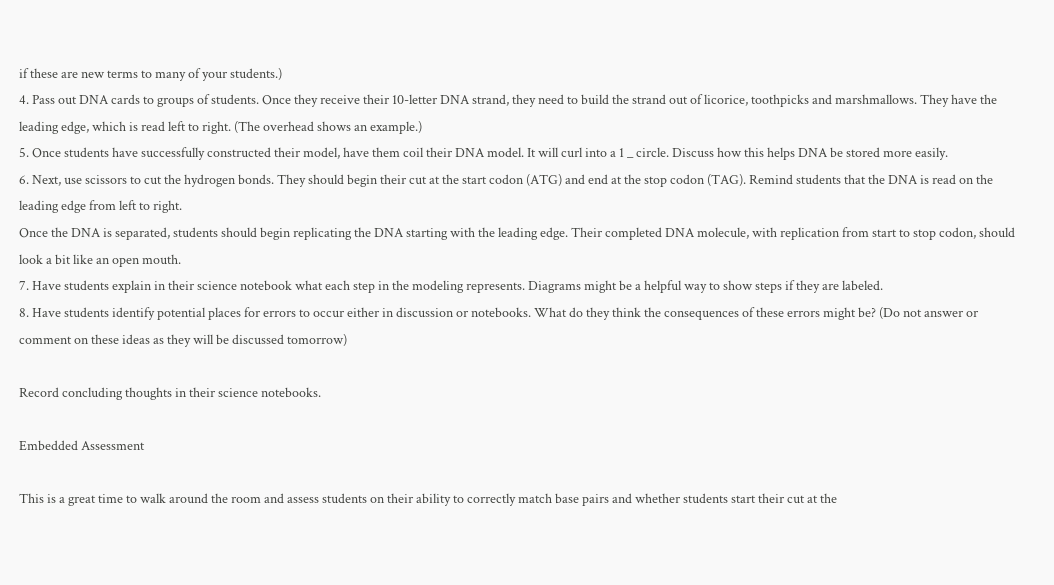if these are new terms to many of your students.)
4. Pass out DNA cards to groups of students. Once they receive their 10-letter DNA strand, they need to build the strand out of licorice, toothpicks and marshmallows. They have the leading edge, which is read left to right. (The overhead shows an example.)
5. Once students have successfully constructed their model, have them coil their DNA model. It will curl into a 1 _ circle. Discuss how this helps DNA be stored more easily.
6. Next, use scissors to cut the hydrogen bonds. They should begin their cut at the start codon (ATG) and end at the stop codon (TAG). Remind students that the DNA is read on the leading edge from left to right.
Once the DNA is separated, students should begin replicating the DNA starting with the leading edge. Their completed DNA molecule, with replication from start to stop codon, should look a bit like an open mouth.
7. Have students explain in their science notebook what each step in the modeling represents. Diagrams might be a helpful way to show steps if they are labeled.
8. Have students identify potential places for errors to occur either in discussion or notebooks. What do they think the consequences of these errors might be? (Do not answer or comment on these ideas as they will be discussed tomorrow)

Record concluding thoughts in their science notebooks.

Embedded Assessment

This is a great time to walk around the room and assess students on their ability to correctly match base pairs and whether students start their cut at the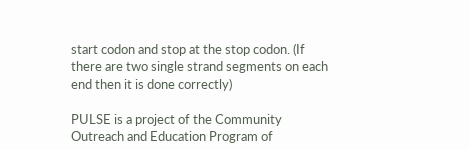start codon and stop at the stop codon. (If there are two single strand segments on each end then it is done correctly)

PULSE is a project of the Community Outreach and Education Program of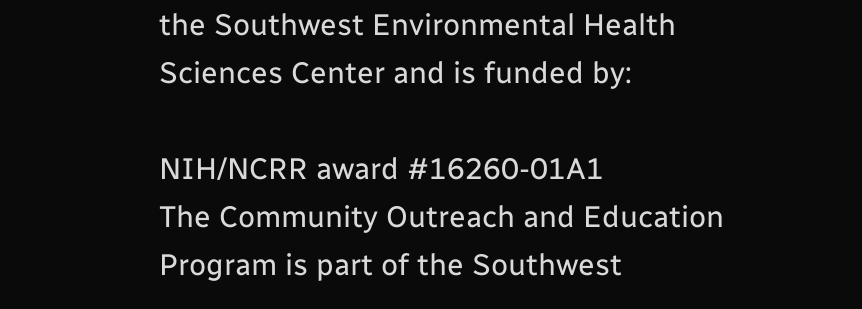the Southwest Environmental Health Sciences Center and is funded by:

NIH/NCRR award #16260-01A1
The Community Outreach and Education Program is part of the Southwest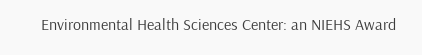Environmental Health Sciences Center: an NIEHS Award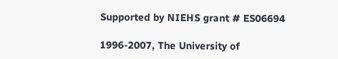Supported by NIEHS grant # ES06694

1996-2007, The University of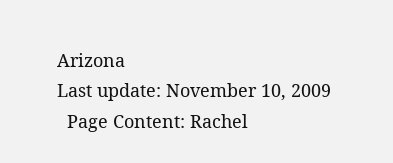Arizona
Last update: November 10, 2009
  Page Content: Rachel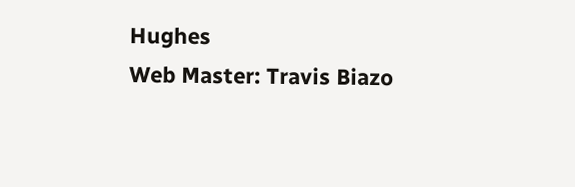Hughes
Web Master: Travis Biazo